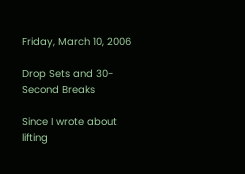Friday, March 10, 2006

Drop Sets and 30-Second Breaks

Since I wrote about lifting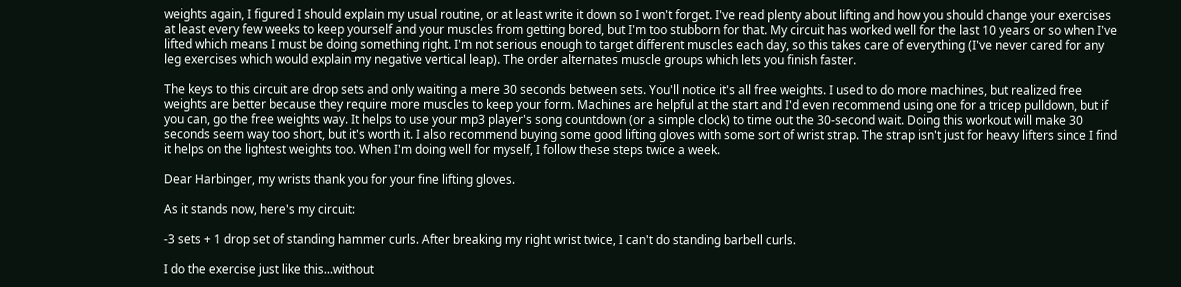weights again, I figured I should explain my usual routine, or at least write it down so I won't forget. I've read plenty about lifting and how you should change your exercises at least every few weeks to keep yourself and your muscles from getting bored, but I'm too stubborn for that. My circuit has worked well for the last 10 years or so when I've lifted which means I must be doing something right. I'm not serious enough to target different muscles each day, so this takes care of everything (I've never cared for any leg exercises which would explain my negative vertical leap). The order alternates muscle groups which lets you finish faster.

The keys to this circuit are drop sets and only waiting a mere 30 seconds between sets. You'll notice it's all free weights. I used to do more machines, but realized free weights are better because they require more muscles to keep your form. Machines are helpful at the start and I'd even recommend using one for a tricep pulldown, but if you can, go the free weights way. It helps to use your mp3 player's song countdown (or a simple clock) to time out the 30-second wait. Doing this workout will make 30 seconds seem way too short, but it's worth it. I also recommend buying some good lifting gloves with some sort of wrist strap. The strap isn't just for heavy lifters since I find it helps on the lightest weights too. When I'm doing well for myself, I follow these steps twice a week.

Dear Harbinger, my wrists thank you for your fine lifting gloves.

As it stands now, here's my circuit:

-3 sets + 1 drop set of standing hammer curls. After breaking my right wrist twice, I can't do standing barbell curls.

I do the exercise just like this...without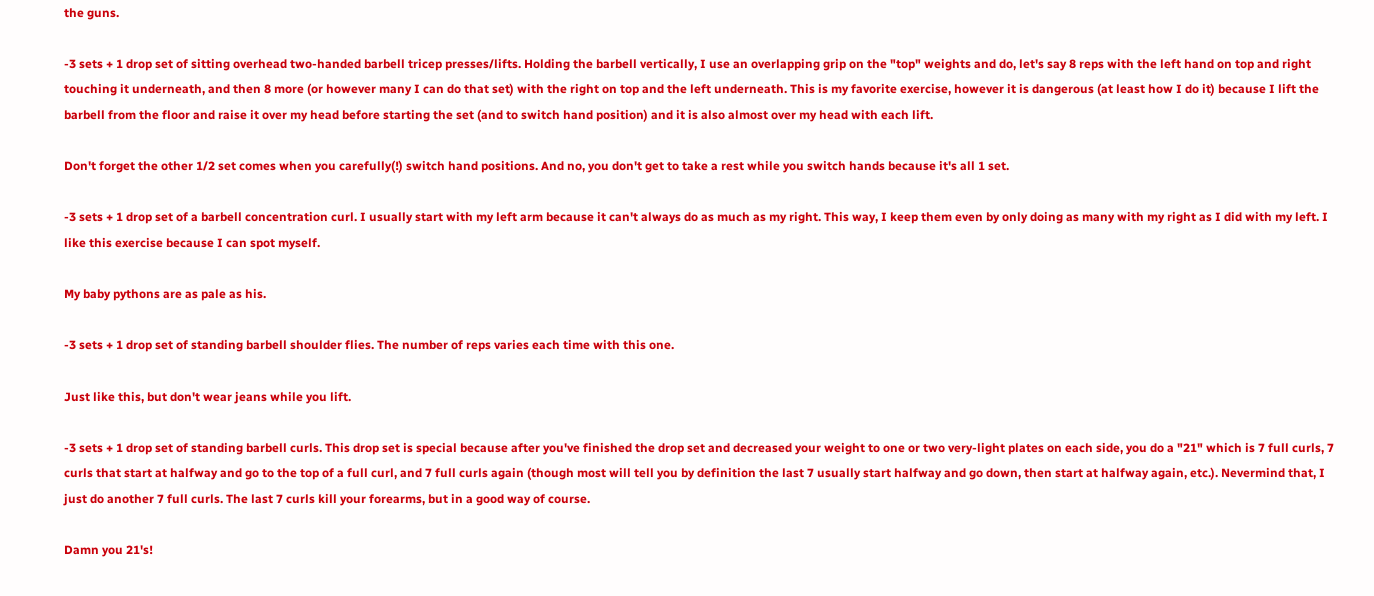the guns.

-3 sets + 1 drop set of sitting overhead two-handed barbell tricep presses/lifts. Holding the barbell vertically, I use an overlapping grip on the "top" weights and do, let's say 8 reps with the left hand on top and right touching it underneath, and then 8 more (or however many I can do that set) with the right on top and the left underneath. This is my favorite exercise, however it is dangerous (at least how I do it) because I lift the barbell from the floor and raise it over my head before starting the set (and to switch hand position) and it is also almost over my head with each lift.

Don't forget the other 1/2 set comes when you carefully(!) switch hand positions. And no, you don't get to take a rest while you switch hands because it's all 1 set.

-3 sets + 1 drop set of a barbell concentration curl. I usually start with my left arm because it can't always do as much as my right. This way, I keep them even by only doing as many with my right as I did with my left. I like this exercise because I can spot myself.

My baby pythons are as pale as his.

-3 sets + 1 drop set of standing barbell shoulder flies. The number of reps varies each time with this one.

Just like this, but don't wear jeans while you lift.

-3 sets + 1 drop set of standing barbell curls. This drop set is special because after you've finished the drop set and decreased your weight to one or two very-light plates on each side, you do a "21" which is 7 full curls, 7 curls that start at halfway and go to the top of a full curl, and 7 full curls again (though most will tell you by definition the last 7 usually start halfway and go down, then start at halfway again, etc.). Nevermind that, I just do another 7 full curls. The last 7 curls kill your forearms, but in a good way of course.

Damn you 21's!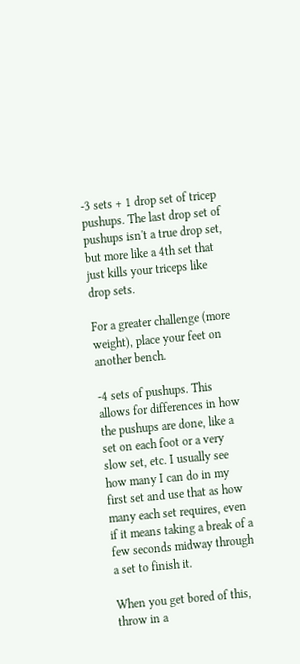-3 sets + 1 drop set of tricep pushups. The last drop set of pushups isn't a true drop set, but more like a 4th set that just kills your triceps like drop sets.

For a greater challenge (more weight), place your feet on another bench.

-4 sets of pushups. This allows for differences in how the pushups are done, like a set on each foot or a very slow set, etc. I usually see how many I can do in my first set and use that as how many each set requires, even if it means taking a break of a few seconds midway through a set to finish it.

When you get bored of this, throw in a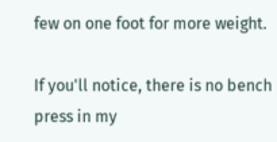few on one foot for more weight.

If you'll notice, there is no bench press in my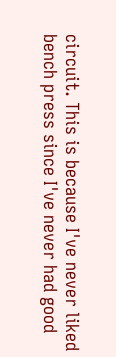circuit. This is because I've never liked bench press since I've never had good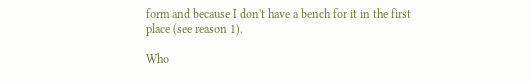form and because I don't have a bench for it in the first place (see reason 1).

Who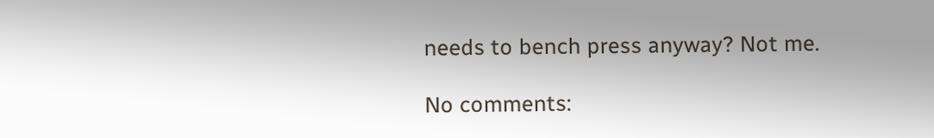needs to bench press anyway? Not me.

No comments: